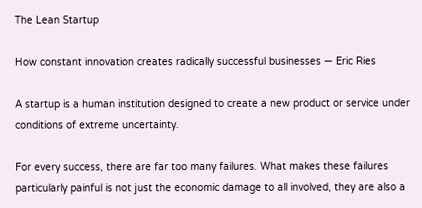The Lean Startup

How constant innovation creates radically successful businesses — Eric Ries

A startup is a human institution designed to create a new product or service under conditions of extreme uncertainty.

For every success, there are far too many failures. What makes these failures particularly painful is not just the economic damage to all involved, they are also a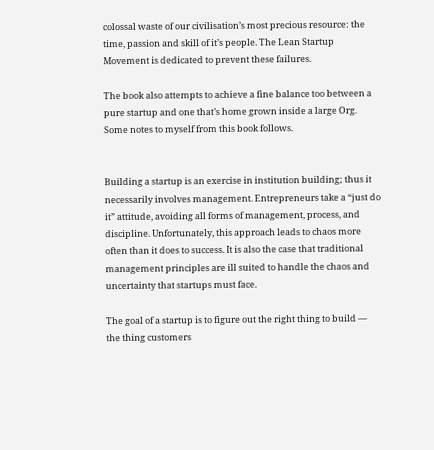colossal waste of our civilisation’s most precious resource: the time, passion and skill of it’s people. The Lean Startup Movement is dedicated to prevent these failures.

The book also attempts to achieve a fine balance too between a pure startup and one that’s home grown inside a large Org. Some notes to myself from this book follows.


Building a startup is an exercise in institution building; thus it necessarily involves management. Entrepreneurs take a “just do it” attitude, avoiding all forms of management, process, and discipline. Unfortunately, this approach leads to chaos more often than it does to success. It is also the case that traditional management principles are ill suited to handle the chaos and uncertainty that startups must face.

The goal of a startup is to figure out the right thing to build — the thing customers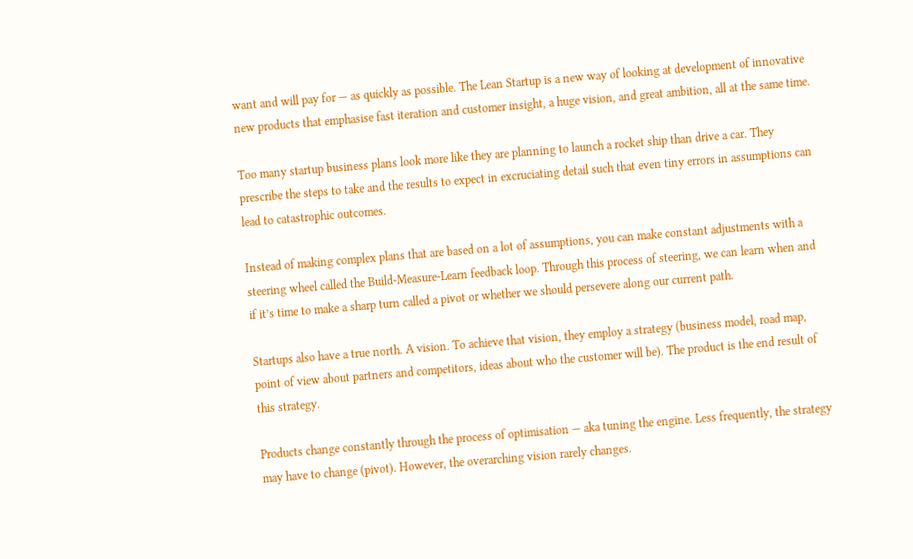want and will pay for — as quickly as possible. The Lean Startup is a new way of looking at development of innovative new products that emphasise fast iteration and customer insight, a huge vision, and great ambition, all at the same time.

Too many startup business plans look more like they are planning to launch a rocket ship than drive a car. They prescribe the steps to take and the results to expect in excruciating detail such that even tiny errors in assumptions can lead to catastrophic outcomes.

Instead of making complex plans that are based on a lot of assumptions, you can make constant adjustments with a steering wheel called the Build-Measure-Learn feedback loop. Through this process of steering, we can learn when and if it’s time to make a sharp turn called a pivot or whether we should persevere along our current path.

Startups also have a true north. A vision. To achieve that vision, they employ a strategy (business model, road map, point of view about partners and competitors, ideas about who the customer will be). The product is the end result of this strategy.

Products change constantly through the process of optimisation — aka tuning the engine. Less frequently, the strategy may have to change (pivot). However, the overarching vision rarely changes.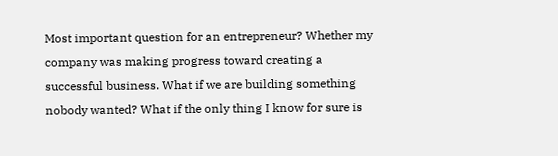Most important question for an entrepreneur? Whether my company was making progress toward creating a successful business. What if we are building something nobody wanted? What if the only thing I know for sure is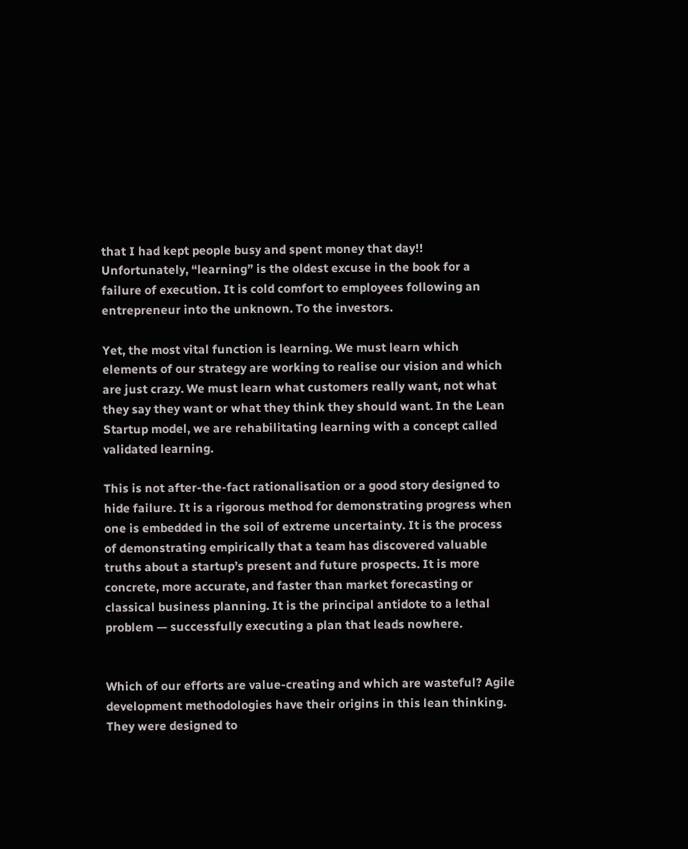that I had kept people busy and spent money that day!! Unfortunately, “learning” is the oldest excuse in the book for a failure of execution. It is cold comfort to employees following an entrepreneur into the unknown. To the investors.

Yet, the most vital function is learning. We must learn which elements of our strategy are working to realise our vision and which are just crazy. We must learn what customers really want, not what they say they want or what they think they should want. In the Lean Startup model, we are rehabilitating learning with a concept called validated learning.

This is not after-the-fact rationalisation or a good story designed to hide failure. It is a rigorous method for demonstrating progress when one is embedded in the soil of extreme uncertainty. It is the process of demonstrating empirically that a team has discovered valuable truths about a startup’s present and future prospects. It is more concrete, more accurate, and faster than market forecasting or classical business planning. It is the principal antidote to a lethal problem — successfully executing a plan that leads nowhere.


Which of our efforts are value-creating and which are wasteful? Agile development methodologies have their origins in this lean thinking. They were designed to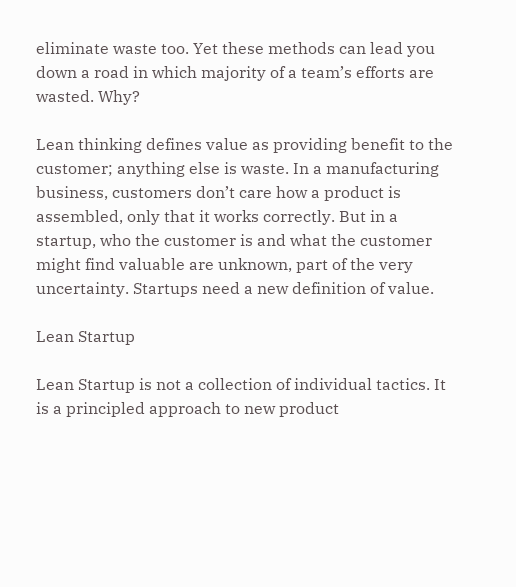eliminate waste too. Yet these methods can lead you down a road in which majority of a team’s efforts are wasted. Why?

Lean thinking defines value as providing benefit to the customer; anything else is waste. In a manufacturing business, customers don’t care how a product is assembled, only that it works correctly. But in a startup, who the customer is and what the customer might find valuable are unknown, part of the very uncertainty. Startups need a new definition of value.

Lean Startup

Lean Startup is not a collection of individual tactics. It is a principled approach to new product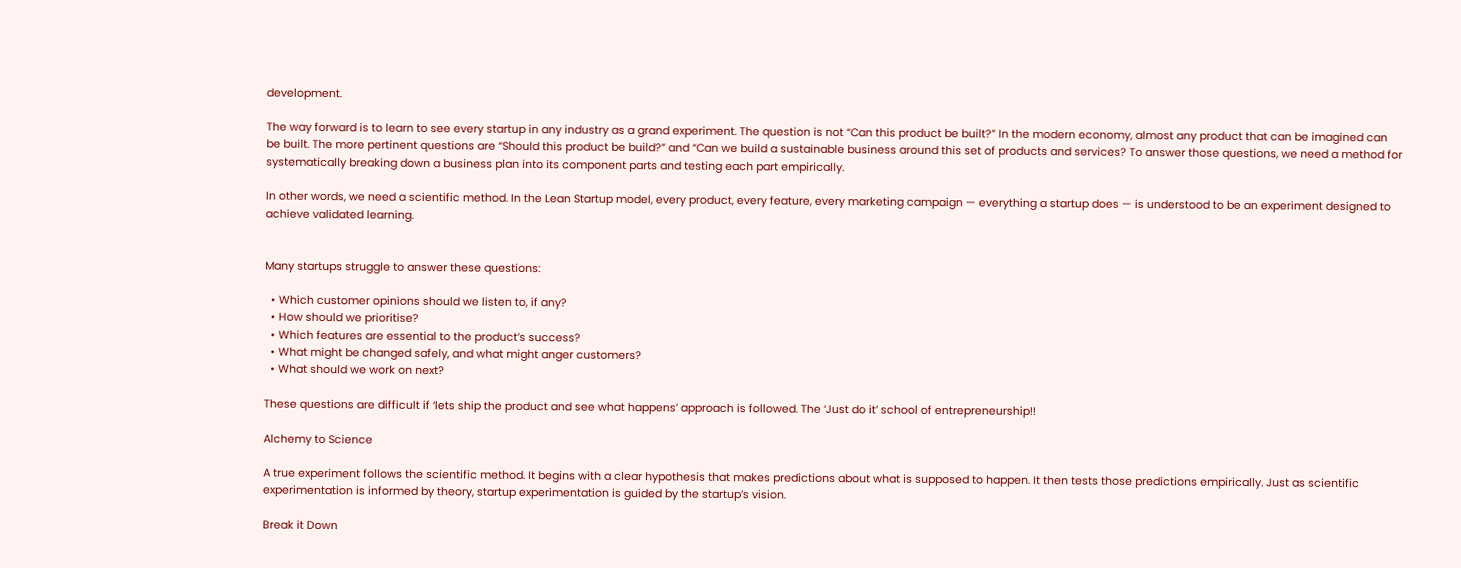development.

The way forward is to learn to see every startup in any industry as a grand experiment. The question is not “Can this product be built?” In the modern economy, almost any product that can be imagined can be built. The more pertinent questions are “Should this product be build?” and “Can we build a sustainable business around this set of products and services? To answer those questions, we need a method for systematically breaking down a business plan into its component parts and testing each part empirically.

In other words, we need a scientific method. In the Lean Startup model, every product, every feature, every marketing campaign — everything a startup does — is understood to be an experiment designed to achieve validated learning.


Many startups struggle to answer these questions:

  • Which customer opinions should we listen to, if any?
  • How should we prioritise?
  • Which features are essential to the product’s success?
  • What might be changed safely, and what might anger customers?
  • What should we work on next?

These questions are difficult if ‘lets ship the product and see what happens’ approach is followed. The ‘Just do it’ school of entrepreneurship!!

Alchemy to Science

A true experiment follows the scientific method. It begins with a clear hypothesis that makes predictions about what is supposed to happen. It then tests those predictions empirically. Just as scientific experimentation is informed by theory, startup experimentation is guided by the startup’s vision.

Break it Down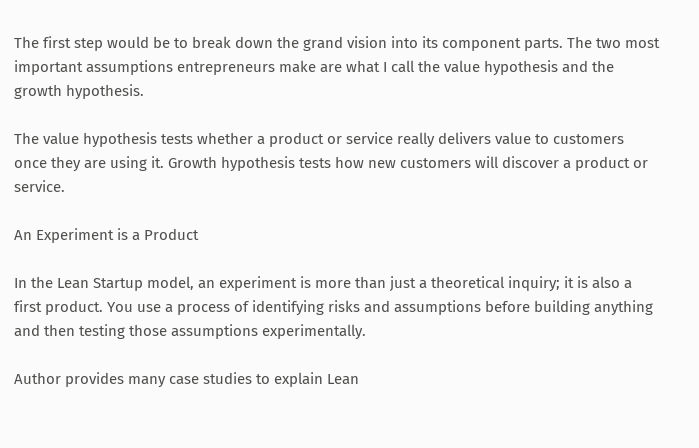The first step would be to break down the grand vision into its component parts. The two most important assumptions entrepreneurs make are what I call the value hypothesis and the growth hypothesis.

The value hypothesis tests whether a product or service really delivers value to customers once they are using it. Growth hypothesis tests how new customers will discover a product or service.

An Experiment is a Product

In the Lean Startup model, an experiment is more than just a theoretical inquiry; it is also a first product. You use a process of identifying risks and assumptions before building anything and then testing those assumptions experimentally.

Author provides many case studies to explain Lean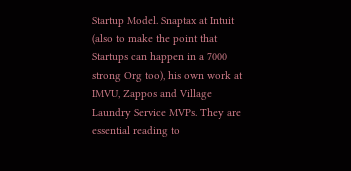Startup Model. Snaptax at Intuit (also to make the point that Startups can happen in a 7000 strong Org too), his own work at IMVU, Zappos and Village Laundry Service MVPs. They are essential reading to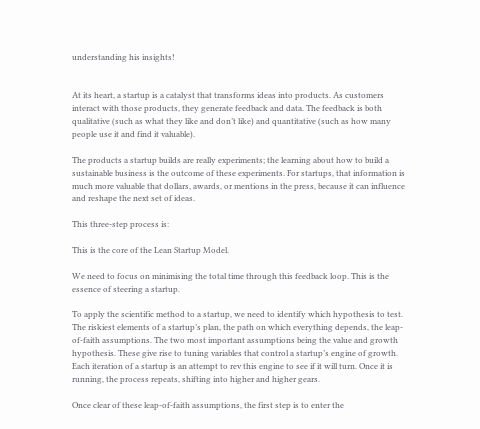understanding his insights!


At its heart, a startup is a catalyst that transforms ideas into products. As customers interact with those products, they generate feedback and data. The feedback is both qualitative (such as what they like and don’t like) and quantitative (such as how many people use it and find it valuable).

The products a startup builds are really experiments; the learning about how to build a sustainable business is the outcome of these experiments. For startups, that information is much more valuable that dollars, awards, or mentions in the press, because it can influence and reshape the next set of ideas.

This three-step process is:

This is the core of the Lean Startup Model.

We need to focus on minimising the total time through this feedback loop. This is the essence of steering a startup.

To apply the scientific method to a startup, we need to identify which hypothesis to test. The riskiest elements of a startup’s plan, the path on which everything depends, the leap-of-faith assumptions. The two most important assumptions being the value and growth hypothesis. These give rise to tuning variables that control a startup’s engine of growth. Each iteration of a startup is an attempt to rev this engine to see if it will turn. Once it is running, the process repeats, shifting into higher and higher gears.

Once clear of these leap-of-faith assumptions, the first step is to enter the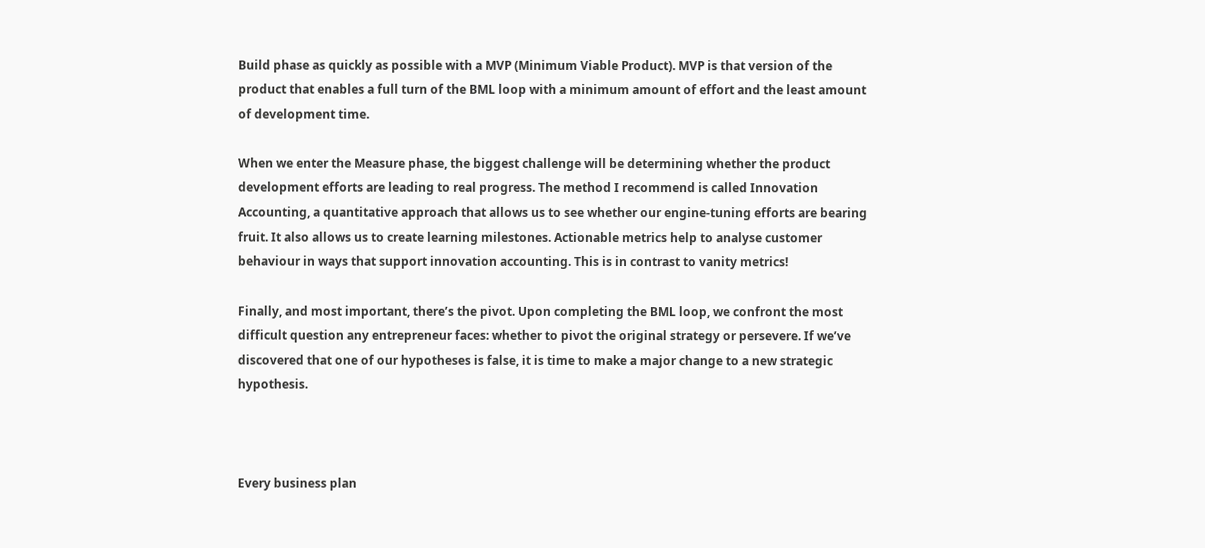Build phase as quickly as possible with a MVP (Minimum Viable Product). MVP is that version of the product that enables a full turn of the BML loop with a minimum amount of effort and the least amount of development time.

When we enter the Measure phase, the biggest challenge will be determining whether the product development efforts are leading to real progress. The method I recommend is called Innovation Accounting, a quantitative approach that allows us to see whether our engine-tuning efforts are bearing fruit. It also allows us to create learning milestones. Actionable metrics help to analyse customer behaviour in ways that support innovation accounting. This is in contrast to vanity metrics!

Finally, and most important, there’s the pivot. Upon completing the BML loop, we confront the most difficult question any entrepreneur faces: whether to pivot the original strategy or persevere. If we’ve discovered that one of our hypotheses is false, it is time to make a major change to a new strategic hypothesis.



Every business plan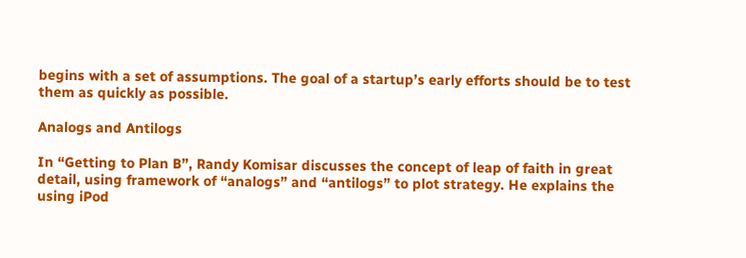begins with a set of assumptions. The goal of a startup’s early efforts should be to test them as quickly as possible.

Analogs and Antilogs

In “Getting to Plan B”, Randy Komisar discusses the concept of leap of faith in great detail, using framework of “analogs” and “antilogs” to plot strategy. He explains the using iPod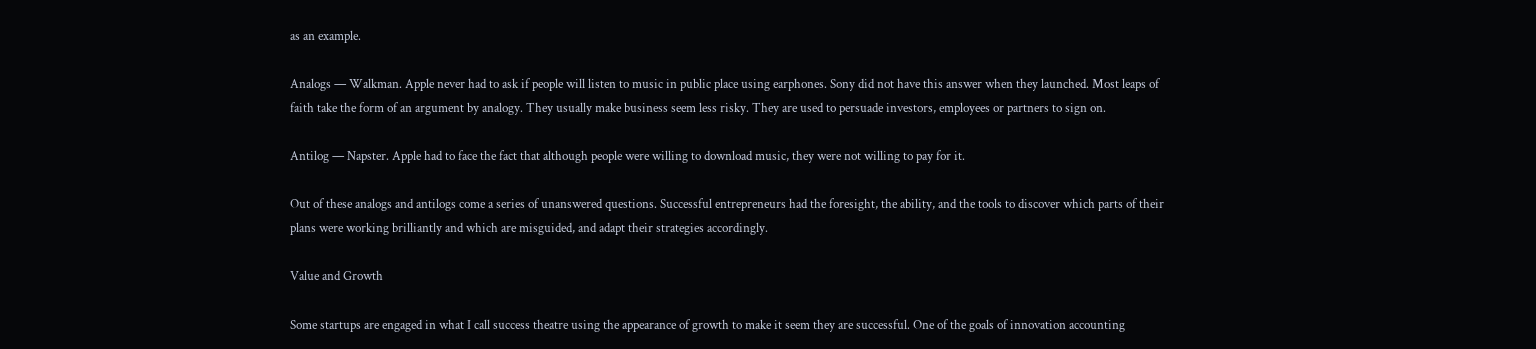as an example.

Analogs — Walkman. Apple never had to ask if people will listen to music in public place using earphones. Sony did not have this answer when they launched. Most leaps of faith take the form of an argument by analogy. They usually make business seem less risky. They are used to persuade investors, employees or partners to sign on.

Antilog — Napster. Apple had to face the fact that although people were willing to download music, they were not willing to pay for it.

Out of these analogs and antilogs come a series of unanswered questions. Successful entrepreneurs had the foresight, the ability, and the tools to discover which parts of their plans were working brilliantly and which are misguided, and adapt their strategies accordingly.

Value and Growth

Some startups are engaged in what I call success theatre using the appearance of growth to make it seem they are successful. One of the goals of innovation accounting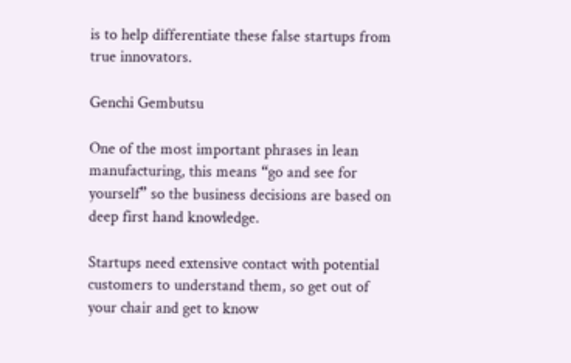is to help differentiate these false startups from true innovators.

Genchi Gembutsu

One of the most important phrases in lean manufacturing, this means “go and see for yourself” so the business decisions are based on deep first hand knowledge.

Startups need extensive contact with potential customers to understand them, so get out of your chair and get to know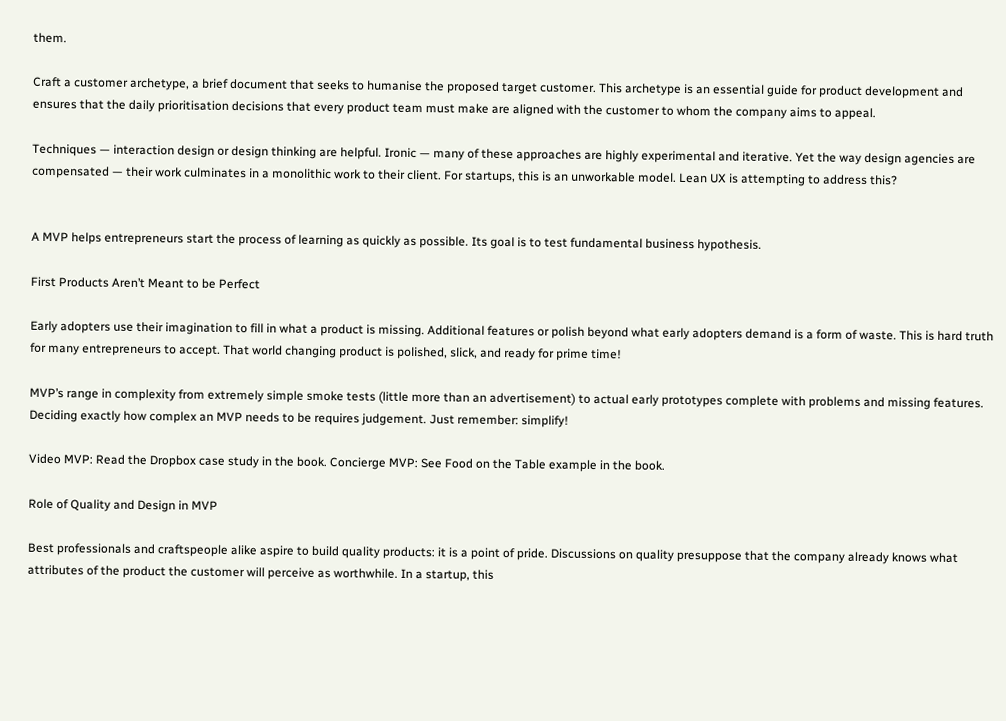them.

Craft a customer archetype, a brief document that seeks to humanise the proposed target customer. This archetype is an essential guide for product development and ensures that the daily prioritisation decisions that every product team must make are aligned with the customer to whom the company aims to appeal.

Techniques — interaction design or design thinking are helpful. Ironic — many of these approaches are highly experimental and iterative. Yet the way design agencies are compensated — their work culminates in a monolithic work to their client. For startups, this is an unworkable model. Lean UX is attempting to address this?


A MVP helps entrepreneurs start the process of learning as quickly as possible. Its goal is to test fundamental business hypothesis.

First Products Aren’t Meant to be Perfect

Early adopters use their imagination to fill in what a product is missing. Additional features or polish beyond what early adopters demand is a form of waste. This is hard truth for many entrepreneurs to accept. That world changing product is polished, slick, and ready for prime time!

MVP’s range in complexity from extremely simple smoke tests (little more than an advertisement) to actual early prototypes complete with problems and missing features. Deciding exactly how complex an MVP needs to be requires judgement. Just remember: simplify!

Video MVP: Read the Dropbox case study in the book. Concierge MVP: See Food on the Table example in the book.

Role of Quality and Design in MVP

Best professionals and craftspeople alike aspire to build quality products: it is a point of pride. Discussions on quality presuppose that the company already knows what attributes of the product the customer will perceive as worthwhile. In a startup, this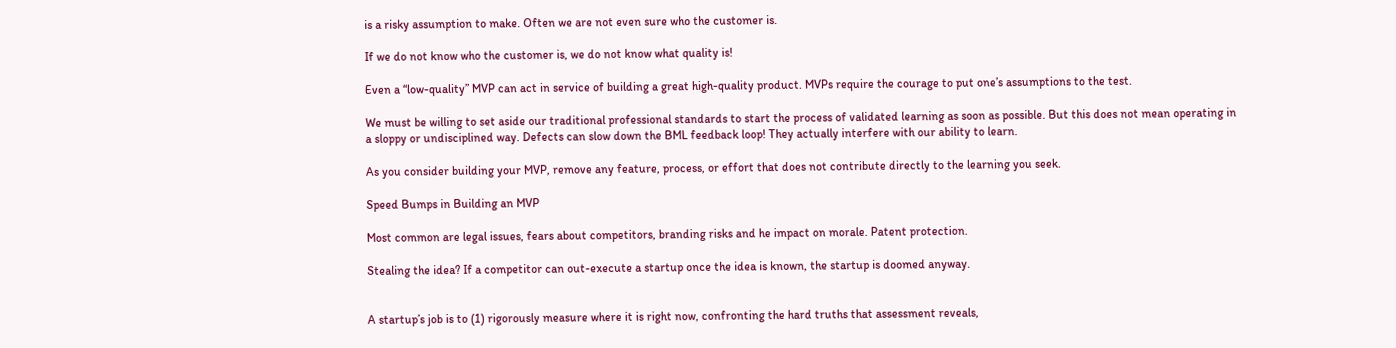is a risky assumption to make. Often we are not even sure who the customer is.

If we do not know who the customer is, we do not know what quality is!

Even a “low-quality” MVP can act in service of building a great high-quality product. MVPs require the courage to put one’s assumptions to the test.

We must be willing to set aside our traditional professional standards to start the process of validated learning as soon as possible. But this does not mean operating in a sloppy or undisciplined way. Defects can slow down the BML feedback loop! They actually interfere with our ability to learn.

As you consider building your MVP, remove any feature, process, or effort that does not contribute directly to the learning you seek.

Speed Bumps in Building an MVP

Most common are legal issues, fears about competitors, branding risks and he impact on morale. Patent protection.

Stealing the idea? If a competitor can out-execute a startup once the idea is known, the startup is doomed anyway.


A startup’s job is to (1) rigorously measure where it is right now, confronting the hard truths that assessment reveals,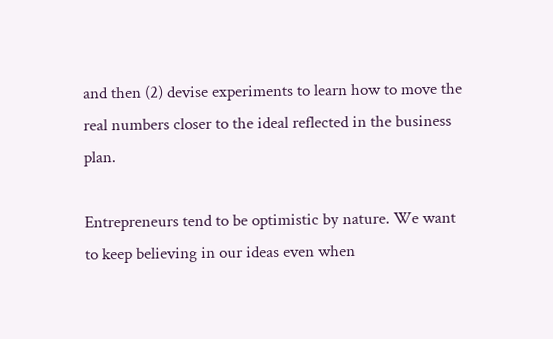and then (2) devise experiments to learn how to move the real numbers closer to the ideal reflected in the business plan.

Entrepreneurs tend to be optimistic by nature. We want to keep believing in our ideas even when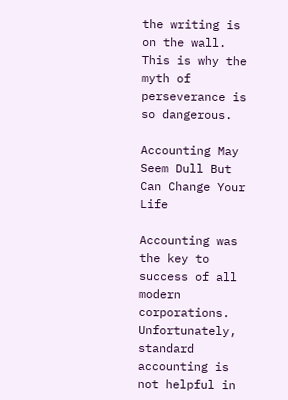the writing is on the wall. This is why the myth of perseverance is so dangerous.

Accounting May Seem Dull But Can Change Your Life

Accounting was the key to success of all modern corporations. Unfortunately, standard accounting is not helpful in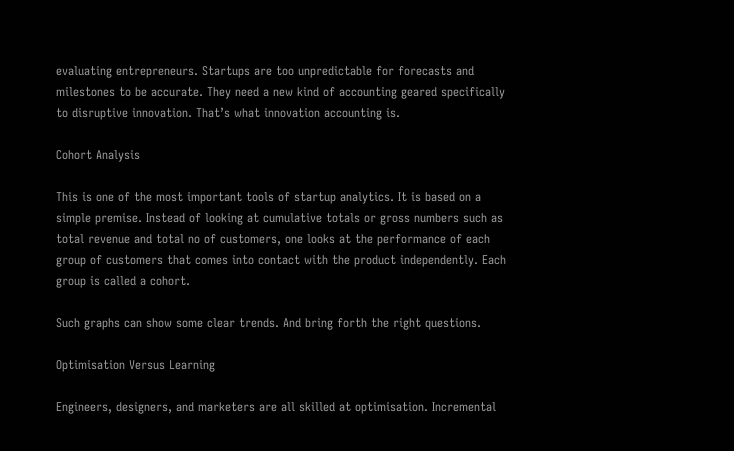evaluating entrepreneurs. Startups are too unpredictable for forecasts and milestones to be accurate. They need a new kind of accounting geared specifically to disruptive innovation. That’s what innovation accounting is.

Cohort Analysis

This is one of the most important tools of startup analytics. It is based on a simple premise. Instead of looking at cumulative totals or gross numbers such as total revenue and total no of customers, one looks at the performance of each group of customers that comes into contact with the product independently. Each group is called a cohort.

Such graphs can show some clear trends. And bring forth the right questions.

Optimisation Versus Learning

Engineers, designers, and marketers are all skilled at optimisation. Incremental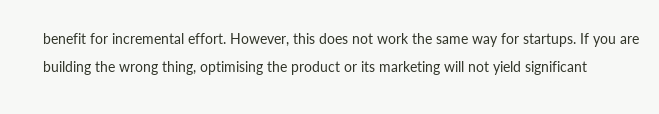benefit for incremental effort. However, this does not work the same way for startups. If you are building the wrong thing, optimising the product or its marketing will not yield significant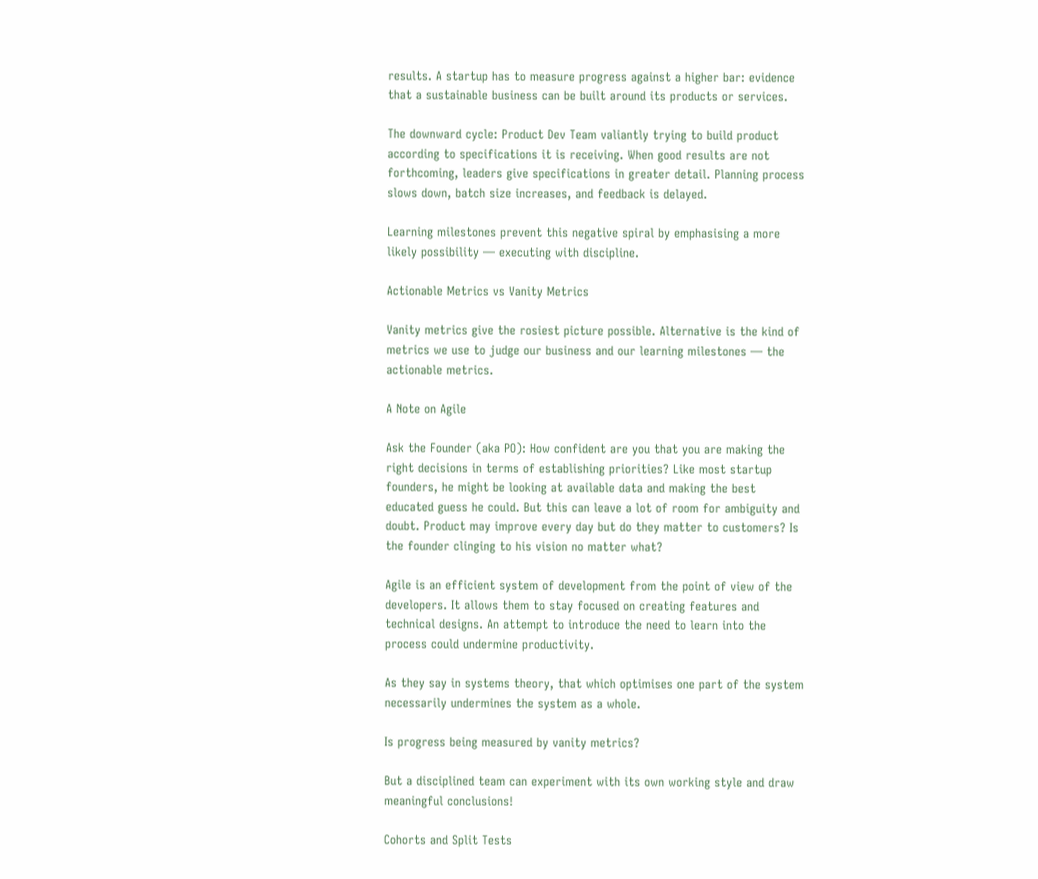results. A startup has to measure progress against a higher bar: evidence that a sustainable business can be built around its products or services.

The downward cycle: Product Dev Team valiantly trying to build product according to specifications it is receiving. When good results are not forthcoming, leaders give specifications in greater detail. Planning process slows down, batch size increases, and feedback is delayed.

Learning milestones prevent this negative spiral by emphasising a more likely possibility — executing with discipline.

Actionable Metrics vs Vanity Metrics

Vanity metrics give the rosiest picture possible. Alternative is the kind of metrics we use to judge our business and our learning milestones — the actionable metrics.

A Note on Agile

Ask the Founder (aka PO): How confident are you that you are making the right decisions in terms of establishing priorities? Like most startup founders, he might be looking at available data and making the best educated guess he could. But this can leave a lot of room for ambiguity and doubt. Product may improve every day but do they matter to customers? Is the founder clinging to his vision no matter what?

Agile is an efficient system of development from the point of view of the developers. It allows them to stay focused on creating features and technical designs. An attempt to introduce the need to learn into the process could undermine productivity.

As they say in systems theory, that which optimises one part of the system necessarily undermines the system as a whole.

Is progress being measured by vanity metrics?

But a disciplined team can experiment with its own working style and draw meaningful conclusions!

Cohorts and Split Tests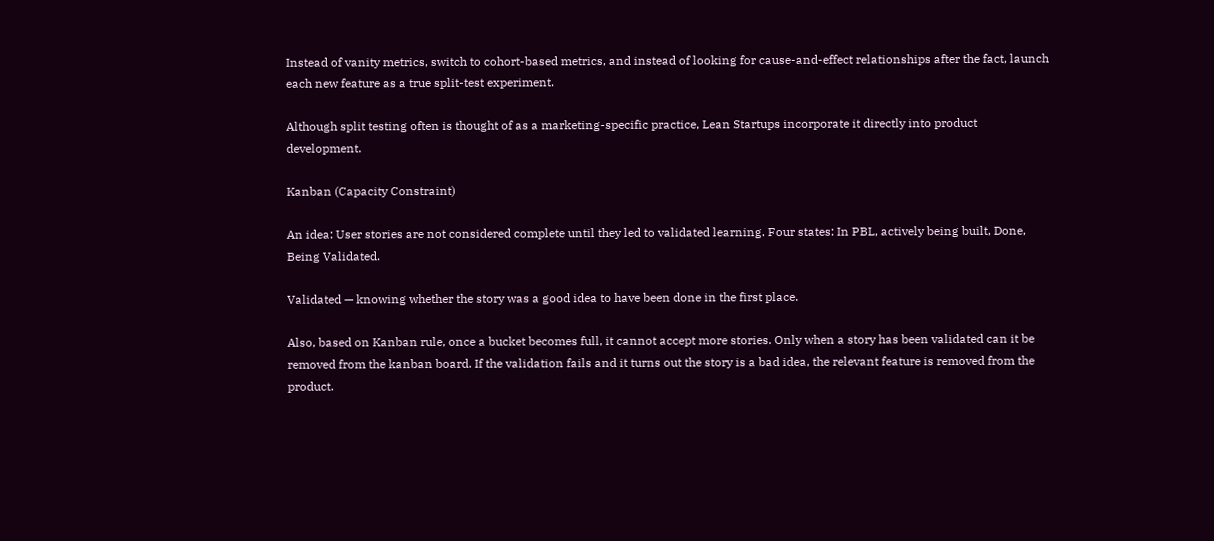Instead of vanity metrics, switch to cohort-based metrics, and instead of looking for cause-and-effect relationships after the fact, launch each new feature as a true split-test experiment.

Although split testing often is thought of as a marketing-specific practice, Lean Startups incorporate it directly into product development.

Kanban (Capacity Constraint)

An idea: User stories are not considered complete until they led to validated learning. Four states: In PBL, actively being built, Done, Being Validated.

Validated — knowing whether the story was a good idea to have been done in the first place.

Also, based on Kanban rule, once a bucket becomes full, it cannot accept more stories. Only when a story has been validated can it be removed from the kanban board. If the validation fails and it turns out the story is a bad idea, the relevant feature is removed from the product.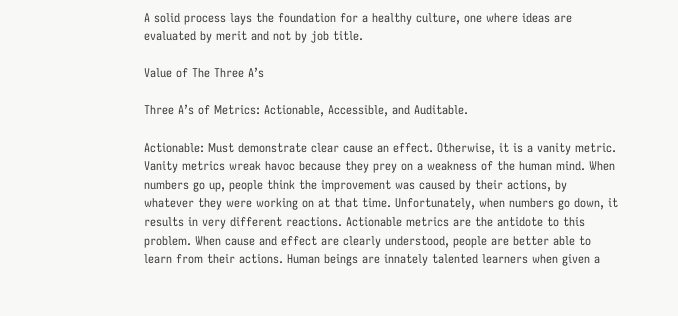A solid process lays the foundation for a healthy culture, one where ideas are evaluated by merit and not by job title.

Value of The Three A’s

Three A’s of Metrics: Actionable, Accessible, and Auditable.

Actionable: Must demonstrate clear cause an effect. Otherwise, it is a vanity metric. Vanity metrics wreak havoc because they prey on a weakness of the human mind. When numbers go up, people think the improvement was caused by their actions, by whatever they were working on at that time. Unfortunately, when numbers go down, it results in very different reactions. Actionable metrics are the antidote to this problem. When cause and effect are clearly understood, people are better able to learn from their actions. Human beings are innately talented learners when given a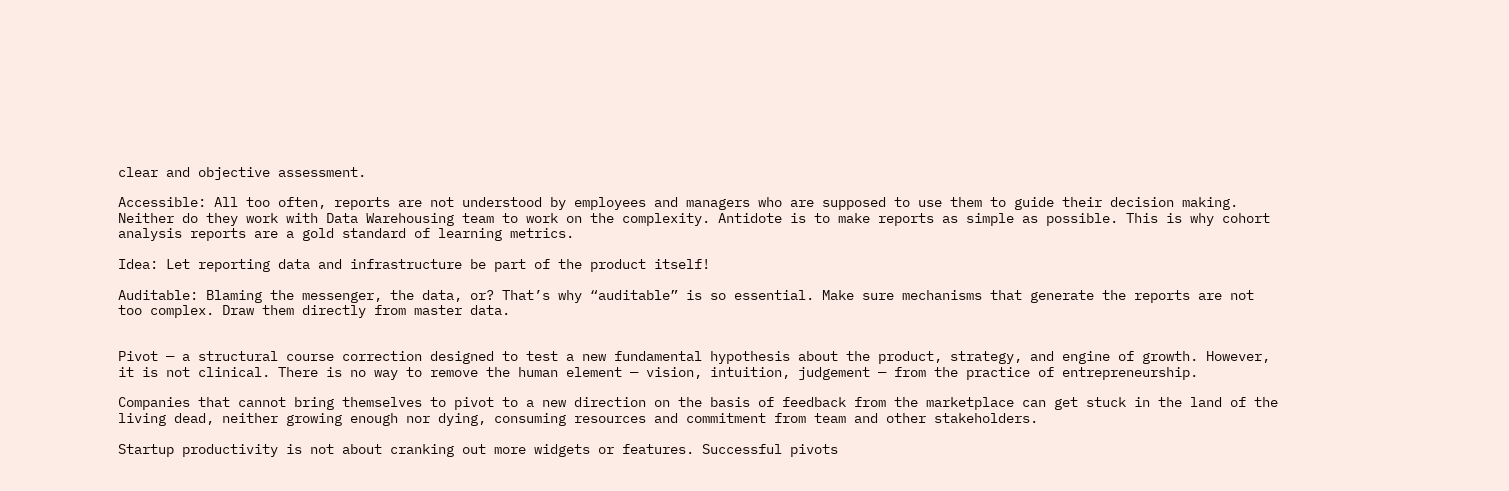clear and objective assessment.

Accessible: All too often, reports are not understood by employees and managers who are supposed to use them to guide their decision making. Neither do they work with Data Warehousing team to work on the complexity. Antidote is to make reports as simple as possible. This is why cohort analysis reports are a gold standard of learning metrics.

Idea: Let reporting data and infrastructure be part of the product itself!

Auditable: Blaming the messenger, the data, or? That’s why “auditable” is so essential. Make sure mechanisms that generate the reports are not too complex. Draw them directly from master data.


Pivot — a structural course correction designed to test a new fundamental hypothesis about the product, strategy, and engine of growth. However, it is not clinical. There is no way to remove the human element — vision, intuition, judgement — from the practice of entrepreneurship.

Companies that cannot bring themselves to pivot to a new direction on the basis of feedback from the marketplace can get stuck in the land of the living dead, neither growing enough nor dying, consuming resources and commitment from team and other stakeholders.

Startup productivity is not about cranking out more widgets or features. Successful pivots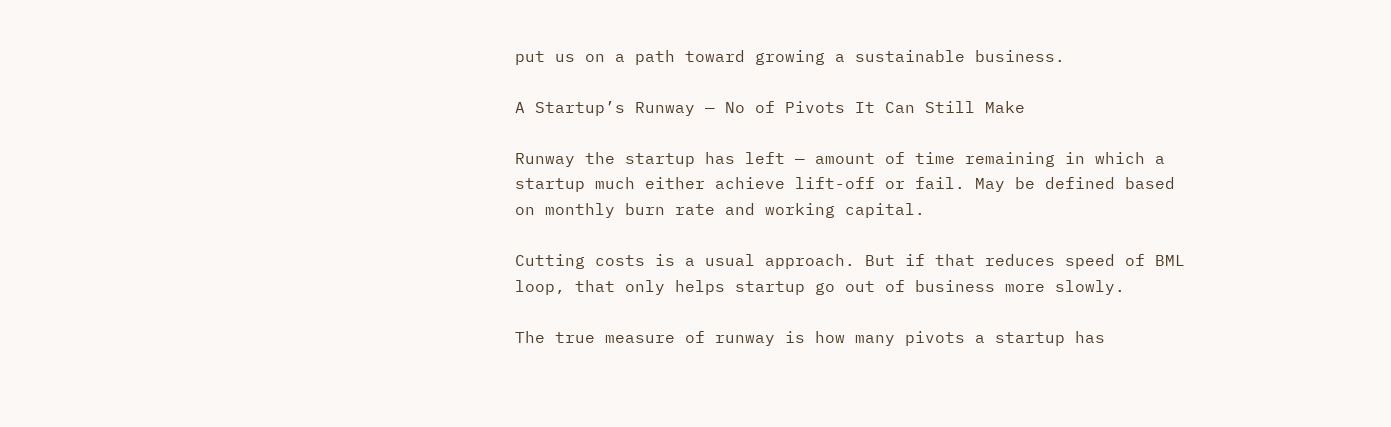put us on a path toward growing a sustainable business.

A Startup’s Runway — No of Pivots It Can Still Make

Runway the startup has left — amount of time remaining in which a startup much either achieve lift-off or fail. May be defined based on monthly burn rate and working capital.

Cutting costs is a usual approach. But if that reduces speed of BML loop, that only helps startup go out of business more slowly.

The true measure of runway is how many pivots a startup has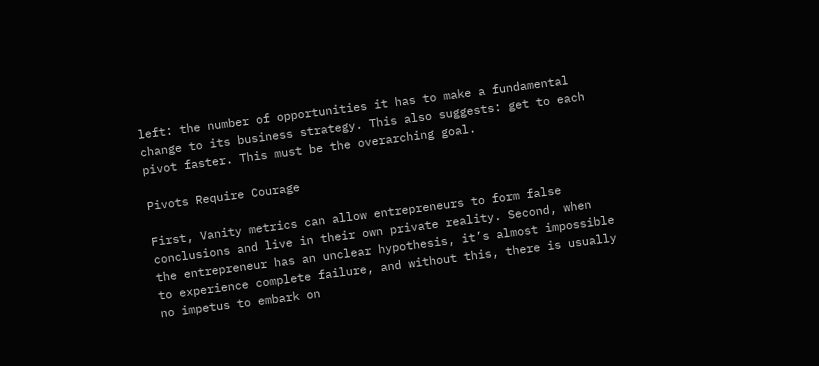left: the number of opportunities it has to make a fundamental change to its business strategy. This also suggests: get to each pivot faster. This must be the overarching goal.

Pivots Require Courage

First, Vanity metrics can allow entrepreneurs to form false conclusions and live in their own private reality. Second, when the entrepreneur has an unclear hypothesis, it’s almost impossible to experience complete failure, and without this, there is usually no impetus to embark on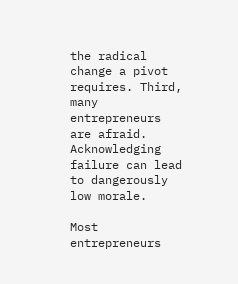the radical change a pivot requires. Third, many entrepreneurs are afraid. Acknowledging failure can lead to dangerously low morale.

Most entrepreneurs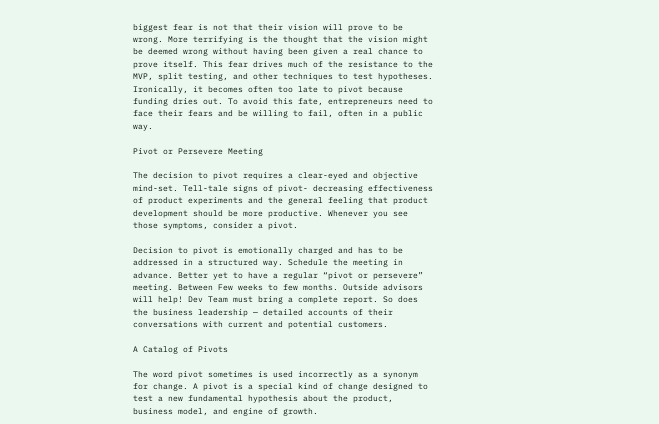biggest fear is not that their vision will prove to be wrong. More terrifying is the thought that the vision might be deemed wrong without having been given a real chance to prove itself. This fear drives much of the resistance to the MVP, split testing, and other techniques to test hypotheses. Ironically, it becomes often too late to pivot because funding dries out. To avoid this fate, entrepreneurs need to face their fears and be willing to fail, often in a public way.

Pivot or Persevere Meeting

The decision to pivot requires a clear-eyed and objective mind-set. Tell-tale signs of pivot- decreasing effectiveness of product experiments and the general feeling that product development should be more productive. Whenever you see those symptoms, consider a pivot.

Decision to pivot is emotionally charged and has to be addressed in a structured way. Schedule the meeting in advance. Better yet to have a regular “pivot or persevere” meeting. Between Few weeks to few months. Outside advisors will help! Dev Team must bring a complete report. So does the business leadership — detailed accounts of their conversations with current and potential customers.

A Catalog of Pivots

The word pivot sometimes is used incorrectly as a synonym for change. A pivot is a special kind of change designed to test a new fundamental hypothesis about the product, business model, and engine of growth.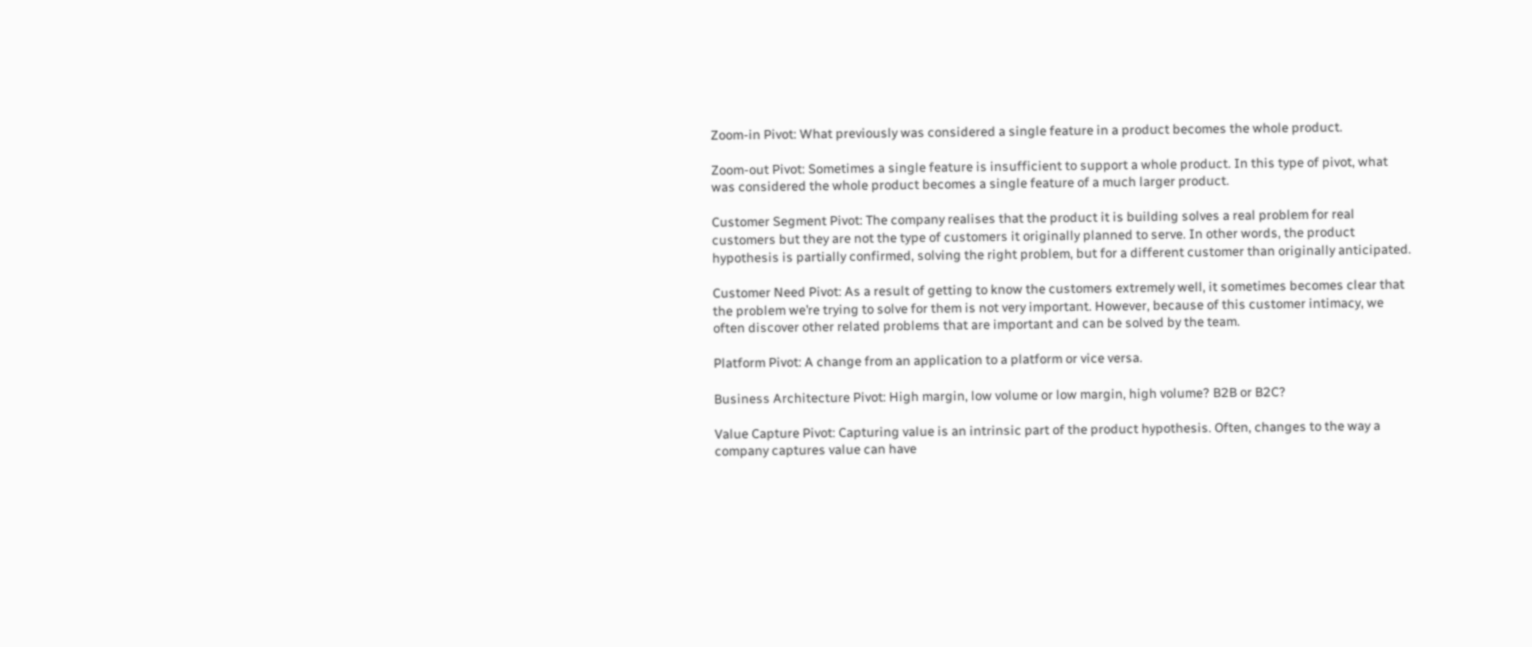Zoom-in Pivot: What previously was considered a single feature in a product becomes the whole product.

Zoom-out Pivot: Sometimes a single feature is insufficient to support a whole product. In this type of pivot, what was considered the whole product becomes a single feature of a much larger product.

Customer Segment Pivot: The company realises that the product it is building solves a real problem for real customers but they are not the type of customers it originally planned to serve. In other words, the product hypothesis is partially confirmed, solving the right problem, but for a different customer than originally anticipated.

Customer Need Pivot: As a result of getting to know the customers extremely well, it sometimes becomes clear that the problem we’re trying to solve for them is not very important. However, because of this customer intimacy, we often discover other related problems that are important and can be solved by the team.

Platform Pivot: A change from an application to a platform or vice versa.

Business Architecture Pivot: High margin, low volume or low margin, high volume? B2B or B2C?

Value Capture Pivot: Capturing value is an intrinsic part of the product hypothesis. Often, changes to the way a company captures value can have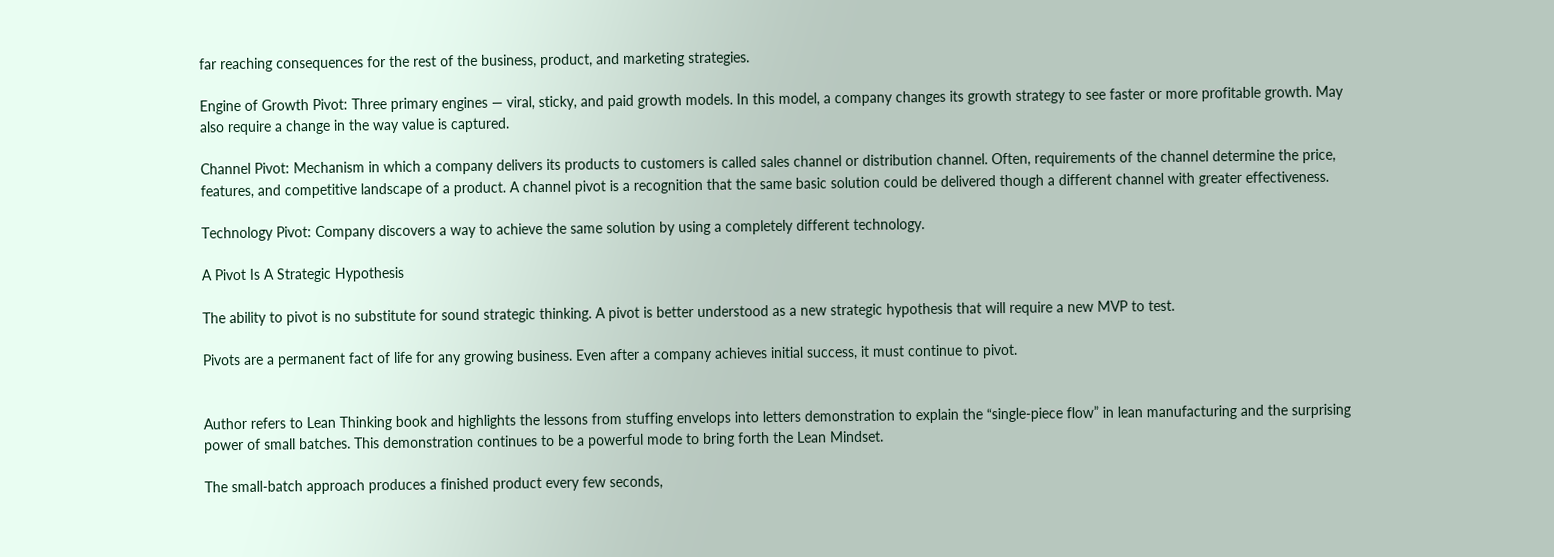far reaching consequences for the rest of the business, product, and marketing strategies.

Engine of Growth Pivot: Three primary engines — viral, sticky, and paid growth models. In this model, a company changes its growth strategy to see faster or more profitable growth. May also require a change in the way value is captured.

Channel Pivot: Mechanism in which a company delivers its products to customers is called sales channel or distribution channel. Often, requirements of the channel determine the price, features, and competitive landscape of a product. A channel pivot is a recognition that the same basic solution could be delivered though a different channel with greater effectiveness.

Technology Pivot: Company discovers a way to achieve the same solution by using a completely different technology.

A Pivot Is A Strategic Hypothesis

The ability to pivot is no substitute for sound strategic thinking. A pivot is better understood as a new strategic hypothesis that will require a new MVP to test.

Pivots are a permanent fact of life for any growing business. Even after a company achieves initial success, it must continue to pivot.


Author refers to Lean Thinking book and highlights the lessons from stuffing envelops into letters demonstration to explain the “single-piece flow” in lean manufacturing and the surprising power of small batches. This demonstration continues to be a powerful mode to bring forth the Lean Mindset.

The small-batch approach produces a finished product every few seconds,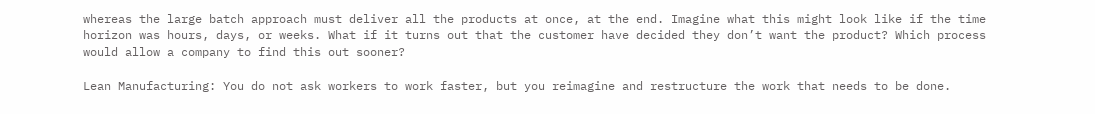whereas the large batch approach must deliver all the products at once, at the end. Imagine what this might look like if the time horizon was hours, days, or weeks. What if it turns out that the customer have decided they don’t want the product? Which process would allow a company to find this out sooner?

Lean Manufacturing: You do not ask workers to work faster, but you reimagine and restructure the work that needs to be done.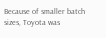Because of smaller batch sizes, Toyota was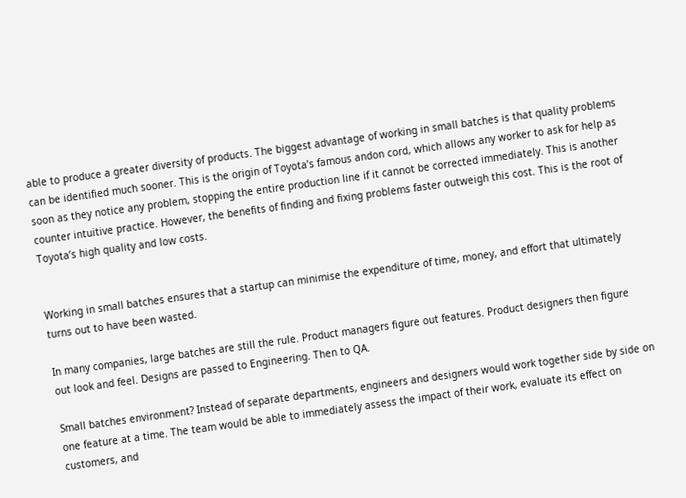able to produce a greater diversity of products. The biggest advantage of working in small batches is that quality problems can be identified much sooner. This is the origin of Toyota’s famous andon cord, which allows any worker to ask for help as soon as they notice any problem, stopping the entire production line if it cannot be corrected immediately. This is another counter intuitive practice. However, the benefits of finding and fixing problems faster outweigh this cost. This is the root of Toyota’s high quality and low costs.


Working in small batches ensures that a startup can minimise the expenditure of time, money, and effort that ultimately turns out to have been wasted.

In many companies, large batches are still the rule. Product managers figure out features. Product designers then figure out look and feel. Designs are passed to Engineering. Then to QA.

Small batches environment? Instead of separate departments, engineers and designers would work together side by side on one feature at a time. The team would be able to immediately assess the impact of their work, evaluate its effect on customers, and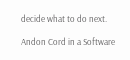decide what to do next.

Andon Cord in a Software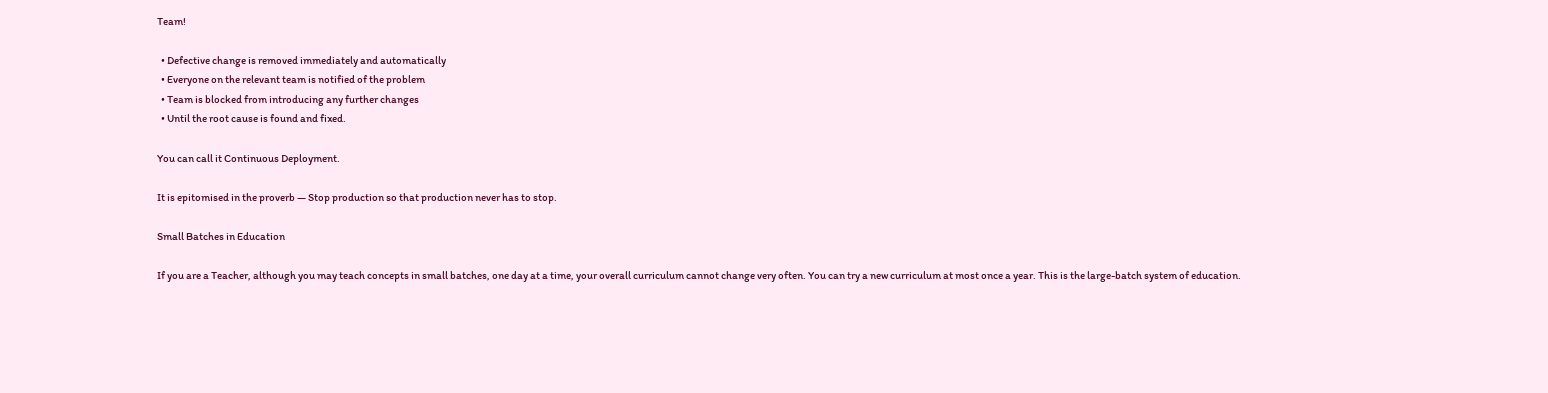Team!

  • Defective change is removed immediately and automatically
  • Everyone on the relevant team is notified of the problem
  • Team is blocked from introducing any further changes
  • Until the root cause is found and fixed.

You can call it Continuous Deployment.

It is epitomised in the proverb — Stop production so that production never has to stop.

Small Batches in Education

If you are a Teacher, although you may teach concepts in small batches, one day at a time, your overall curriculum cannot change very often. You can try a new curriculum at most once a year. This is the large-batch system of education.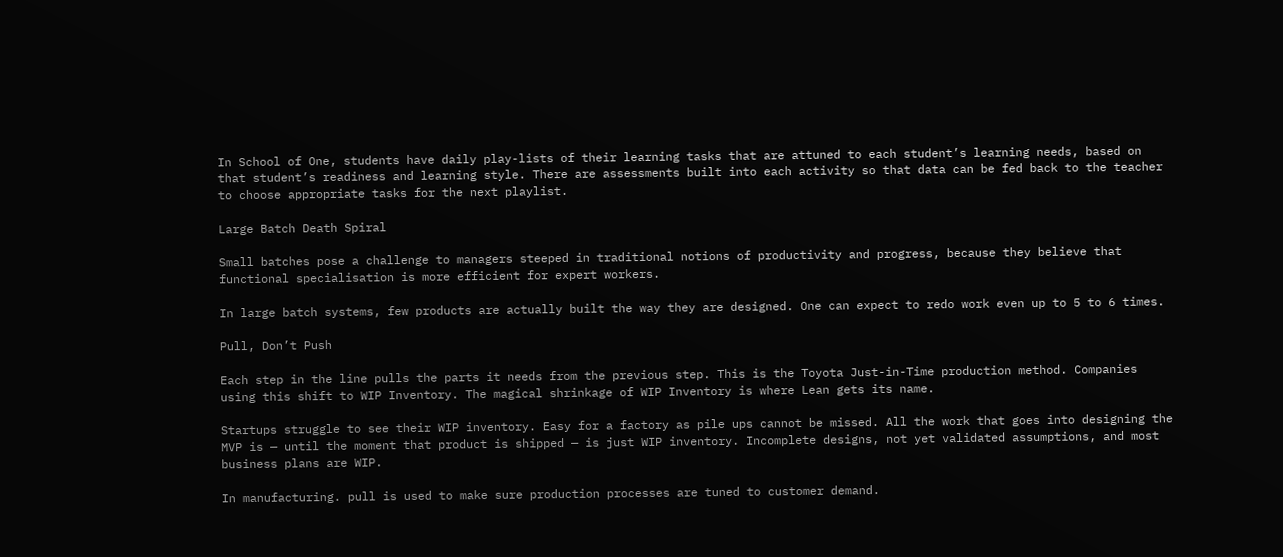In School of One, students have daily play-lists of their learning tasks that are attuned to each student’s learning needs, based on that student’s readiness and learning style. There are assessments built into each activity so that data can be fed back to the teacher to choose appropriate tasks for the next playlist.

Large Batch Death Spiral

Small batches pose a challenge to managers steeped in traditional notions of productivity and progress, because they believe that functional specialisation is more efficient for expert workers.

In large batch systems, few products are actually built the way they are designed. One can expect to redo work even up to 5 to 6 times.

Pull, Don’t Push

Each step in the line pulls the parts it needs from the previous step. This is the Toyota Just-in-Time production method. Companies using this shift to WIP Inventory. The magical shrinkage of WIP Inventory is where Lean gets its name.

Startups struggle to see their WIP inventory. Easy for a factory as pile ups cannot be missed. All the work that goes into designing the MVP is — until the moment that product is shipped — is just WIP inventory. Incomplete designs, not yet validated assumptions, and most business plans are WIP.

In manufacturing. pull is used to make sure production processes are tuned to customer demand.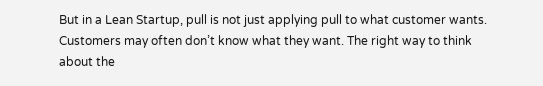But in a Lean Startup, pull is not just applying pull to what customer wants. Customers may often don’t know what they want. The right way to think about the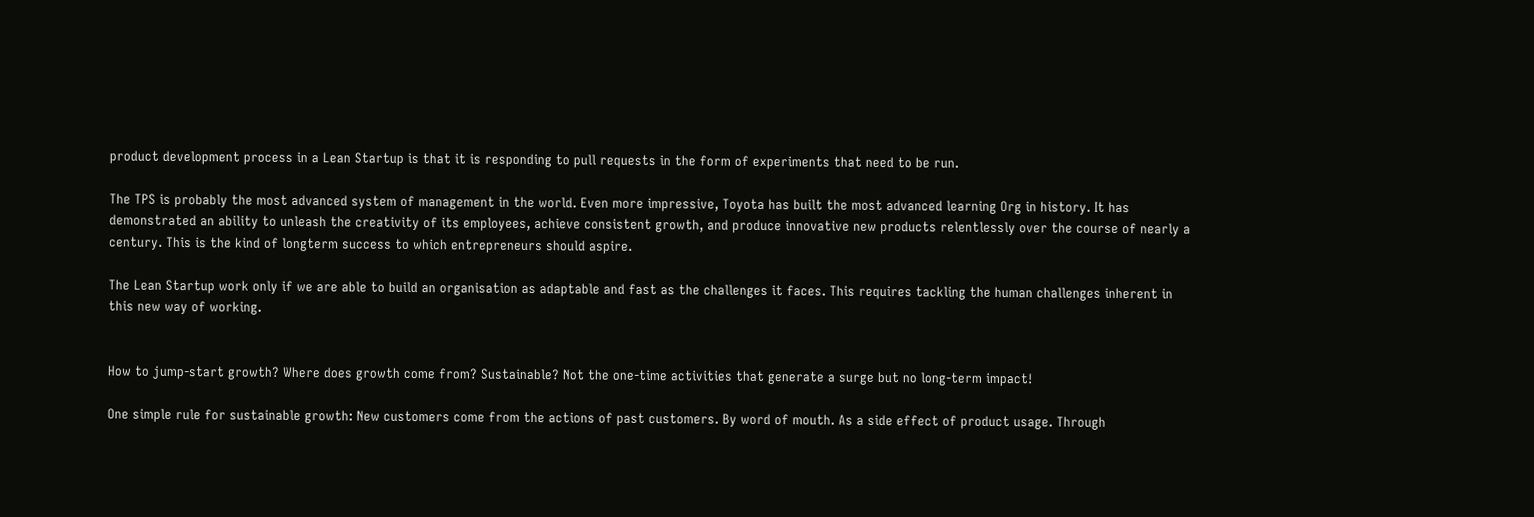product development process in a Lean Startup is that it is responding to pull requests in the form of experiments that need to be run.

The TPS is probably the most advanced system of management in the world. Even more impressive, Toyota has built the most advanced learning Org in history. It has demonstrated an ability to unleash the creativity of its employees, achieve consistent growth, and produce innovative new products relentlessly over the course of nearly a century. This is the kind of longterm success to which entrepreneurs should aspire.

The Lean Startup work only if we are able to build an organisation as adaptable and fast as the challenges it faces. This requires tackling the human challenges inherent in this new way of working.


How to jump-start growth? Where does growth come from? Sustainable? Not the one-time activities that generate a surge but no long-term impact!

One simple rule for sustainable growth: New customers come from the actions of past customers. By word of mouth. As a side effect of product usage. Through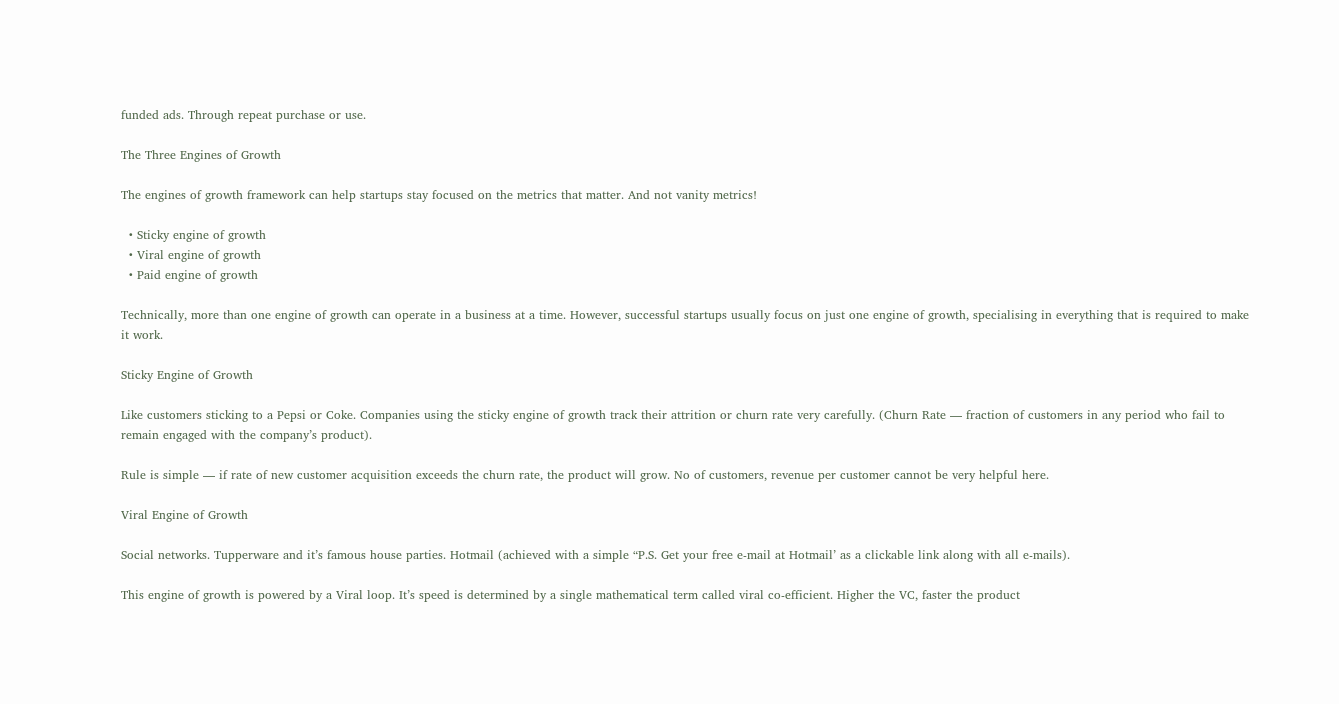funded ads. Through repeat purchase or use.

The Three Engines of Growth

The engines of growth framework can help startups stay focused on the metrics that matter. And not vanity metrics!

  • Sticky engine of growth
  • Viral engine of growth
  • Paid engine of growth

Technically, more than one engine of growth can operate in a business at a time. However, successful startups usually focus on just one engine of growth, specialising in everything that is required to make it work.

Sticky Engine of Growth

Like customers sticking to a Pepsi or Coke. Companies using the sticky engine of growth track their attrition or churn rate very carefully. (Churn Rate — fraction of customers in any period who fail to remain engaged with the company’s product).

Rule is simple — if rate of new customer acquisition exceeds the churn rate, the product will grow. No of customers, revenue per customer cannot be very helpful here.

Viral Engine of Growth

Social networks. Tupperware and it’s famous house parties. Hotmail (achieved with a simple “P.S. Get your free e-mail at Hotmail’ as a clickable link along with all e-mails).

This engine of growth is powered by a Viral loop. It’s speed is determined by a single mathematical term called viral co-efficient. Higher the VC, faster the product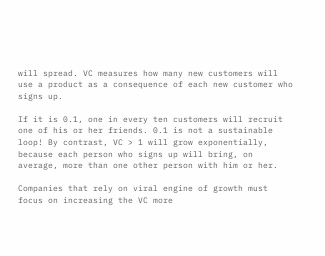will spread. VC measures how many new customers will use a product as a consequence of each new customer who signs up.

If it is 0.1, one in every ten customers will recruit one of his or her friends. 0.1 is not a sustainable loop! By contrast, VC > 1 will grow exponentially, because each person who signs up will bring, on average, more than one other person with him or her.

Companies that rely on viral engine of growth must focus on increasing the VC more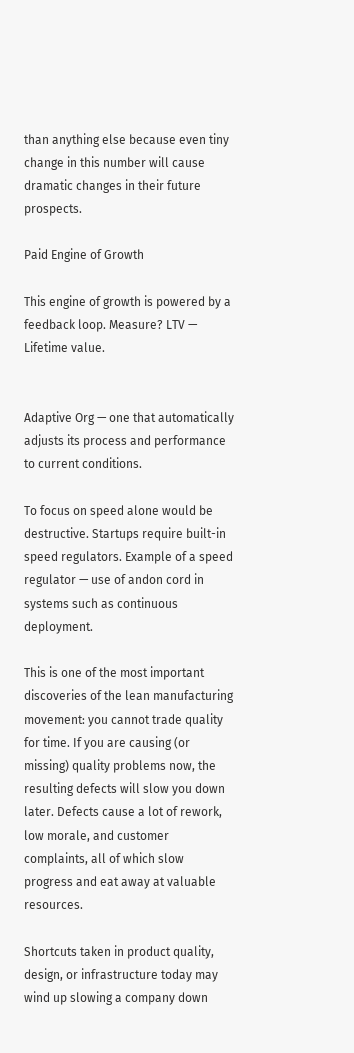than anything else because even tiny change in this number will cause dramatic changes in their future prospects.

Paid Engine of Growth

This engine of growth is powered by a feedback loop. Measure? LTV — Lifetime value.


Adaptive Org — one that automatically adjusts its process and performance to current conditions.

To focus on speed alone would be destructive. Startups require built-in speed regulators. Example of a speed regulator — use of andon cord in systems such as continuous deployment.

This is one of the most important discoveries of the lean manufacturing movement: you cannot trade quality for time. If you are causing (or missing) quality problems now, the resulting defects will slow you down later. Defects cause a lot of rework, low morale, and customer complaints, all of which slow progress and eat away at valuable resources.

Shortcuts taken in product quality, design, or infrastructure today may wind up slowing a company down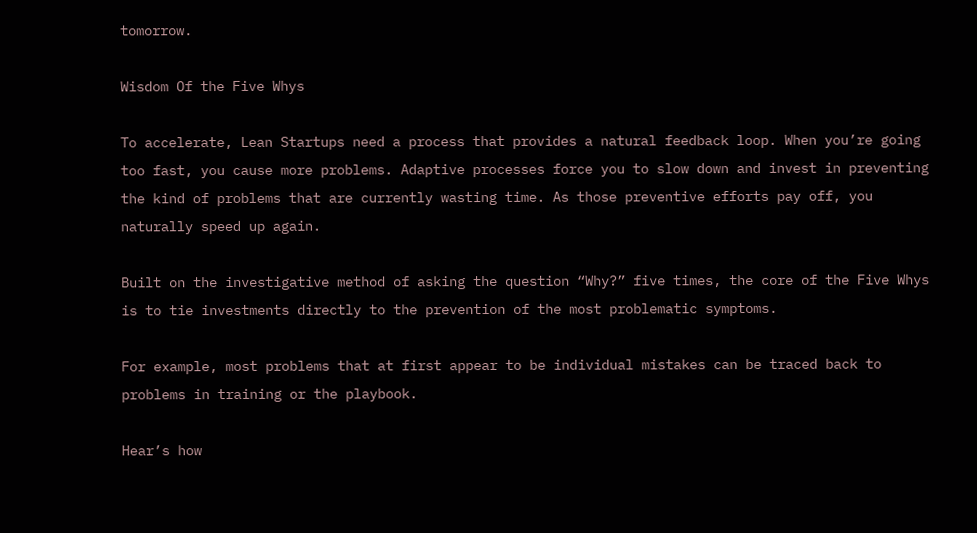tomorrow.

Wisdom Of the Five Whys

To accelerate, Lean Startups need a process that provides a natural feedback loop. When you’re going too fast, you cause more problems. Adaptive processes force you to slow down and invest in preventing the kind of problems that are currently wasting time. As those preventive efforts pay off, you naturally speed up again.

Built on the investigative method of asking the question “Why?” five times, the core of the Five Whys is to tie investments directly to the prevention of the most problematic symptoms.

For example, most problems that at first appear to be individual mistakes can be traced back to problems in training or the playbook.

Hear’s how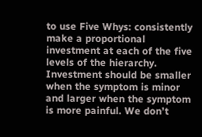to use Five Whys: consistently make a proportional investment at each of the five levels of the hierarchy. Investment should be smaller when the symptom is minor and larger when the symptom is more painful. We don’t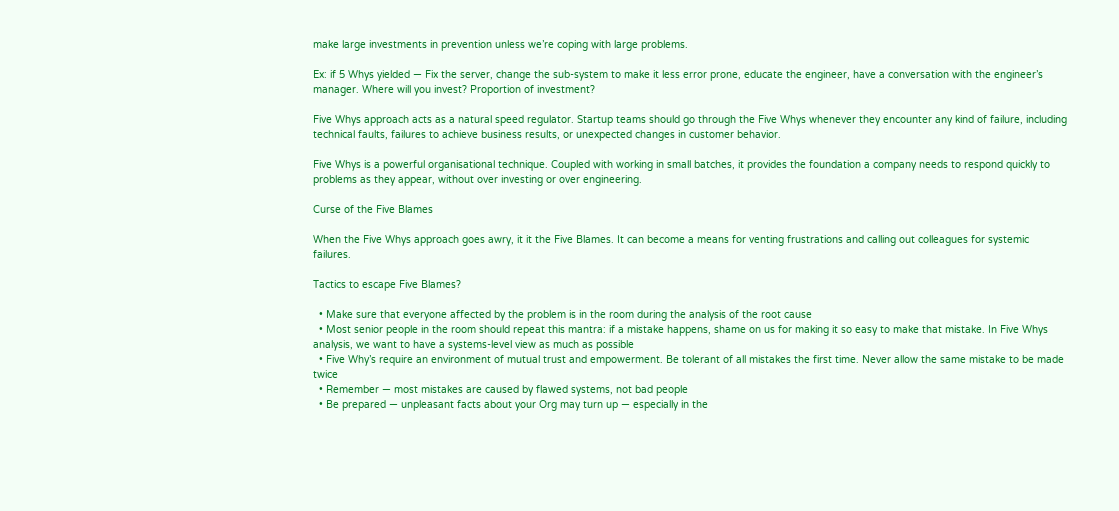make large investments in prevention unless we’re coping with large problems.

Ex: if 5 Whys yielded — Fix the server, change the sub-system to make it less error prone, educate the engineer, have a conversation with the engineer’s manager. Where will you invest? Proportion of investment?

Five Whys approach acts as a natural speed regulator. Startup teams should go through the Five Whys whenever they encounter any kind of failure, including technical faults, failures to achieve business results, or unexpected changes in customer behavior.

Five Whys is a powerful organisational technique. Coupled with working in small batches, it provides the foundation a company needs to respond quickly to problems as they appear, without over investing or over engineering.

Curse of the Five Blames

When the Five Whys approach goes awry, it it the Five Blames. It can become a means for venting frustrations and calling out colleagues for systemic failures.

Tactics to escape Five Blames?

  • Make sure that everyone affected by the problem is in the room during the analysis of the root cause
  • Most senior people in the room should repeat this mantra: if a mistake happens, shame on us for making it so easy to make that mistake. In Five Whys analysis, we want to have a systems-level view as much as possible
  • Five Why’s require an environment of mutual trust and empowerment. Be tolerant of all mistakes the first time. Never allow the same mistake to be made twice
  • Remember — most mistakes are caused by flawed systems, not bad people
  • Be prepared — unpleasant facts about your Org may turn up — especially in the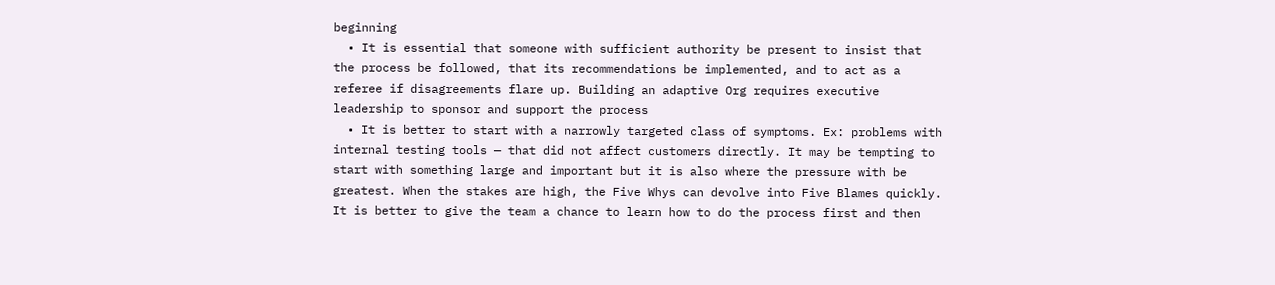beginning
  • It is essential that someone with sufficient authority be present to insist that the process be followed, that its recommendations be implemented, and to act as a referee if disagreements flare up. Building an adaptive Org requires executive leadership to sponsor and support the process
  • It is better to start with a narrowly targeted class of symptoms. Ex: problems with internal testing tools — that did not affect customers directly. It may be tempting to start with something large and important but it is also where the pressure with be greatest. When the stakes are high, the Five Whys can devolve into Five Blames quickly. It is better to give the team a chance to learn how to do the process first and then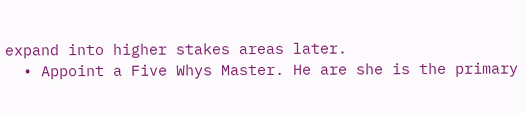expand into higher stakes areas later.
  • Appoint a Five Whys Master. He are she is the primary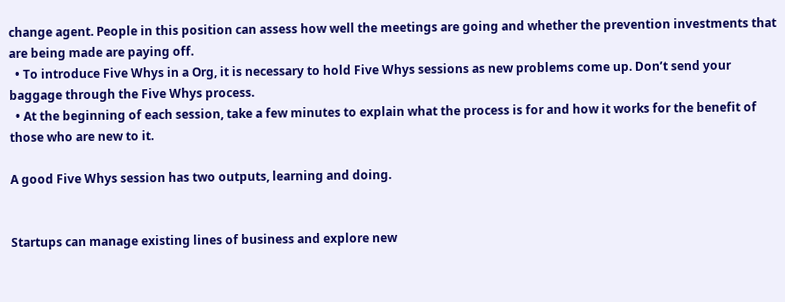change agent. People in this position can assess how well the meetings are going and whether the prevention investments that are being made are paying off.
  • To introduce Five Whys in a Org, it is necessary to hold Five Whys sessions as new problems come up. Don’t send your baggage through the Five Whys process.
  • At the beginning of each session, take a few minutes to explain what the process is for and how it works for the benefit of those who are new to it.

A good Five Whys session has two outputs, learning and doing.


Startups can manage existing lines of business and explore new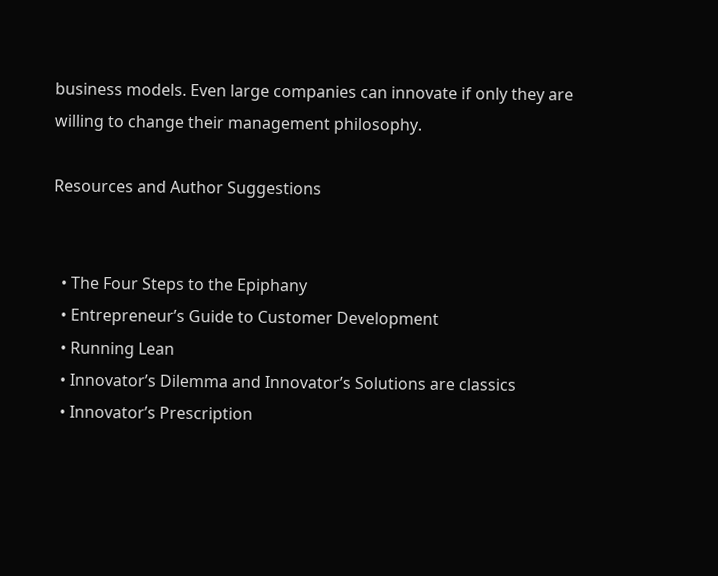business models. Even large companies can innovate if only they are willing to change their management philosophy.

Resources and Author Suggestions


  • The Four Steps to the Epiphany
  • Entrepreneur’s Guide to Customer Development
  • Running Lean
  • Innovator’s Dilemma and Innovator’s Solutions are classics
  • Innovator’s Prescription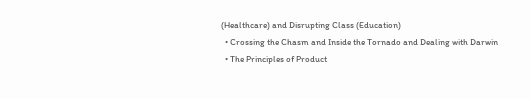(Healthcare) and Disrupting Class (Education)
  • Crossing the Chasm and Inside the Tornado and Dealing with Darwin
  • The Principles of Product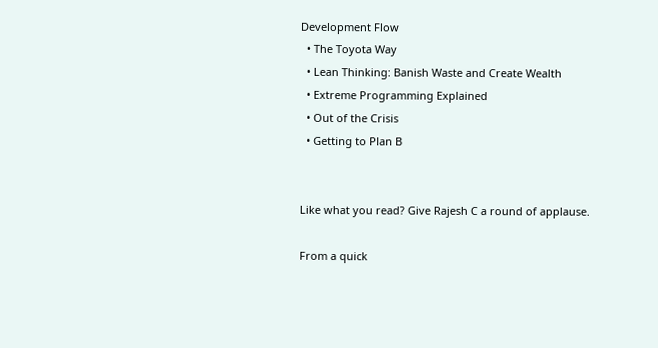Development Flow
  • The Toyota Way
  • Lean Thinking: Banish Waste and Create Wealth
  • Extreme Programming Explained
  • Out of the Crisis
  • Getting to Plan B


Like what you read? Give Rajesh C a round of applause.

From a quick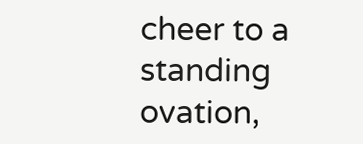cheer to a standing ovation,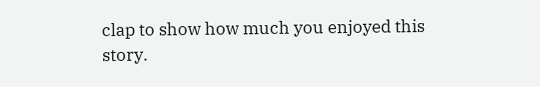clap to show how much you enjoyed this story.